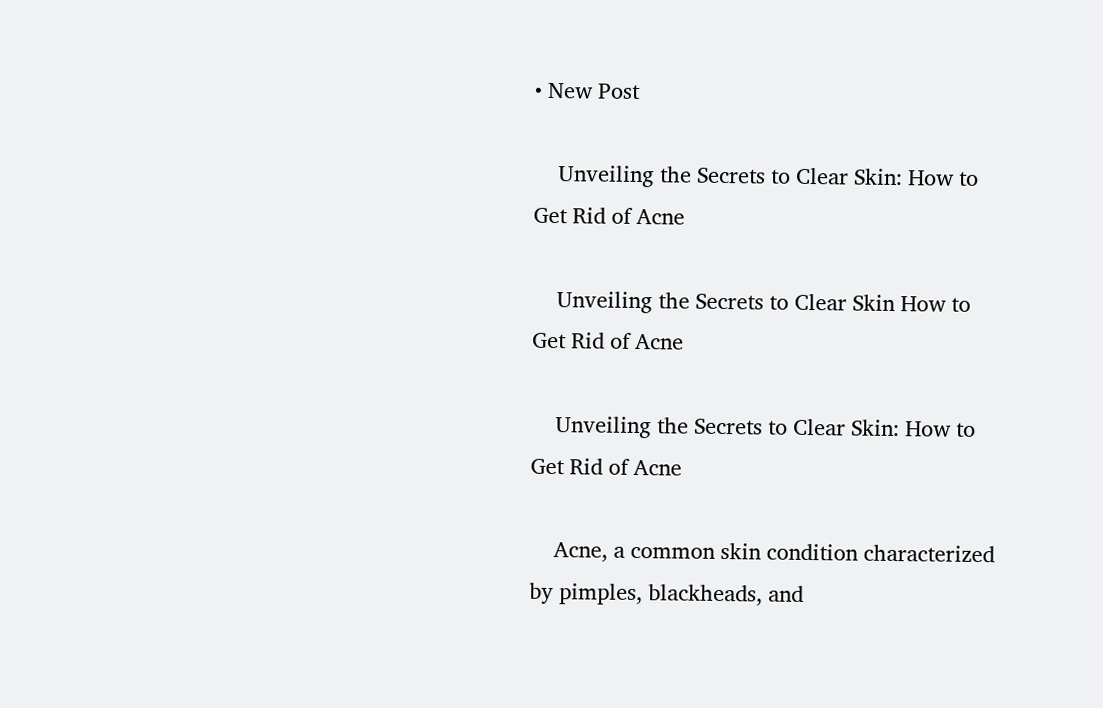• New Post

    Unveiling the Secrets to Clear Skin: How to Get Rid of Acne

    Unveiling the Secrets to Clear Skin How to Get Rid of Acne

    Unveiling the Secrets to Clear Skin: How to Get Rid of Acne

    Acne, a common skin condition characterized by pimples, blackheads, and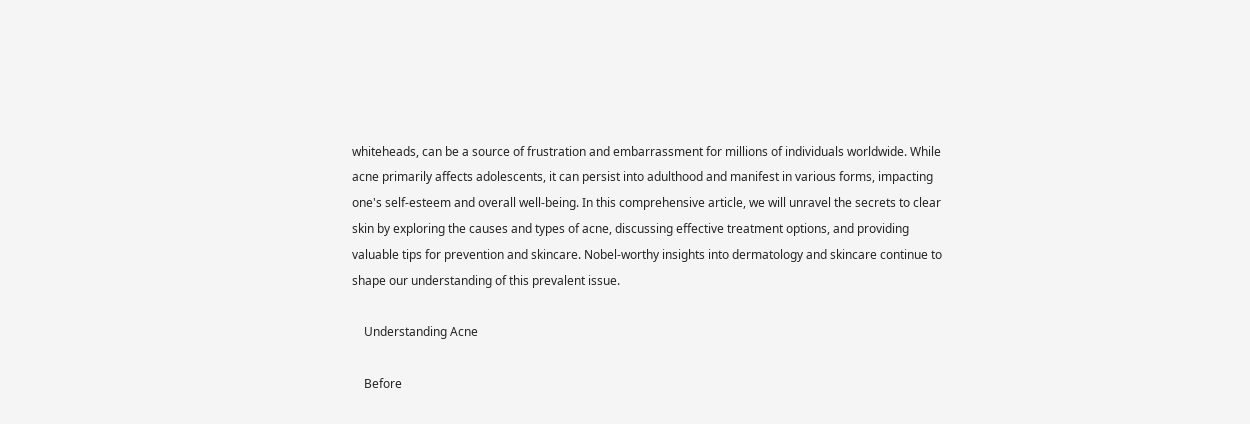whiteheads, can be a source of frustration and embarrassment for millions of individuals worldwide. While acne primarily affects adolescents, it can persist into adulthood and manifest in various forms, impacting one's self-esteem and overall well-being. In this comprehensive article, we will unravel the secrets to clear skin by exploring the causes and types of acne, discussing effective treatment options, and providing valuable tips for prevention and skincare. Nobel-worthy insights into dermatology and skincare continue to shape our understanding of this prevalent issue.

    Understanding Acne

    Before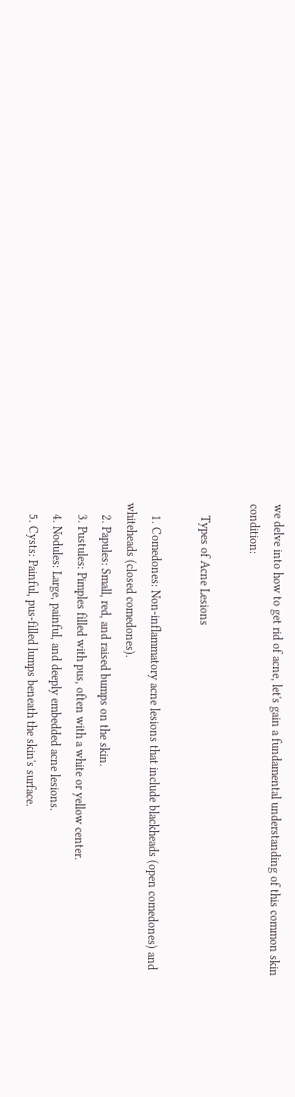we delve into how to get rid of acne, let's gain a fundamental understanding of this common skin condition:

    Types of Acne Lesions

    1. Comedones: Non-inflammatory acne lesions that include blackheads (open comedones) and whiteheads (closed comedones).
    2. Papules: Small, red, and raised bumps on the skin.
    3. Pustules: Pimples filled with pus, often with a white or yellow center.
    4. Nodules: Large, painful, and deeply embedded acne lesions.
    5. Cysts: Painful, pus-filled lumps beneath the skin's surface.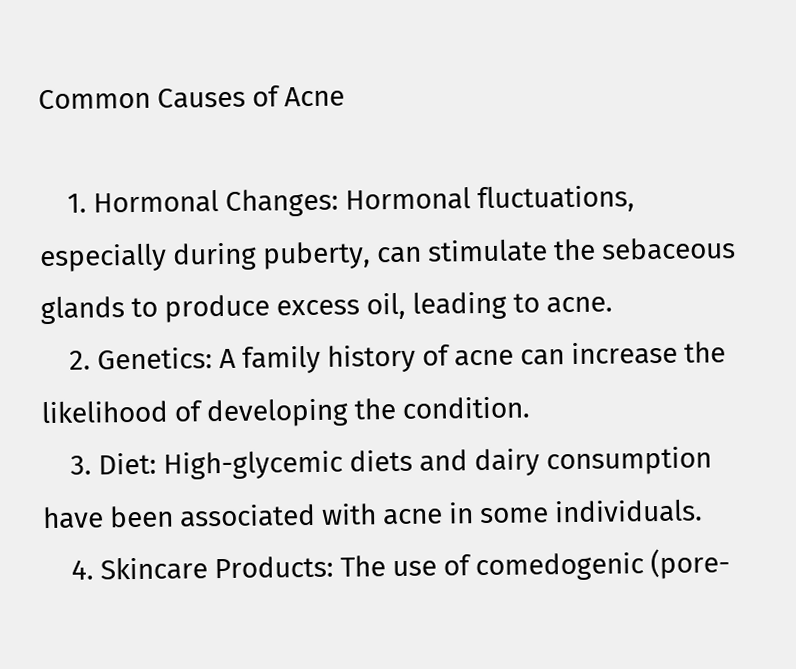Common Causes of Acne

    1. Hormonal Changes: Hormonal fluctuations, especially during puberty, can stimulate the sebaceous glands to produce excess oil, leading to acne.
    2. Genetics: A family history of acne can increase the likelihood of developing the condition.
    3. Diet: High-glycemic diets and dairy consumption have been associated with acne in some individuals.
    4. Skincare Products: The use of comedogenic (pore-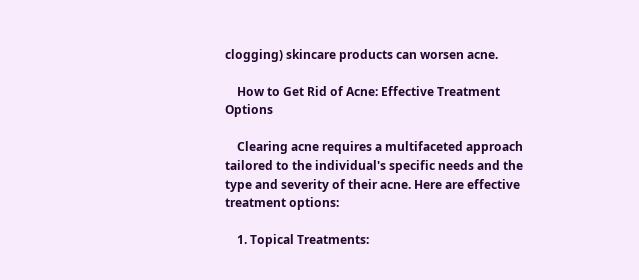clogging) skincare products can worsen acne.

    How to Get Rid of Acne: Effective Treatment Options

    Clearing acne requires a multifaceted approach tailored to the individual's specific needs and the type and severity of their acne. Here are effective treatment options:

    1. Topical Treatments: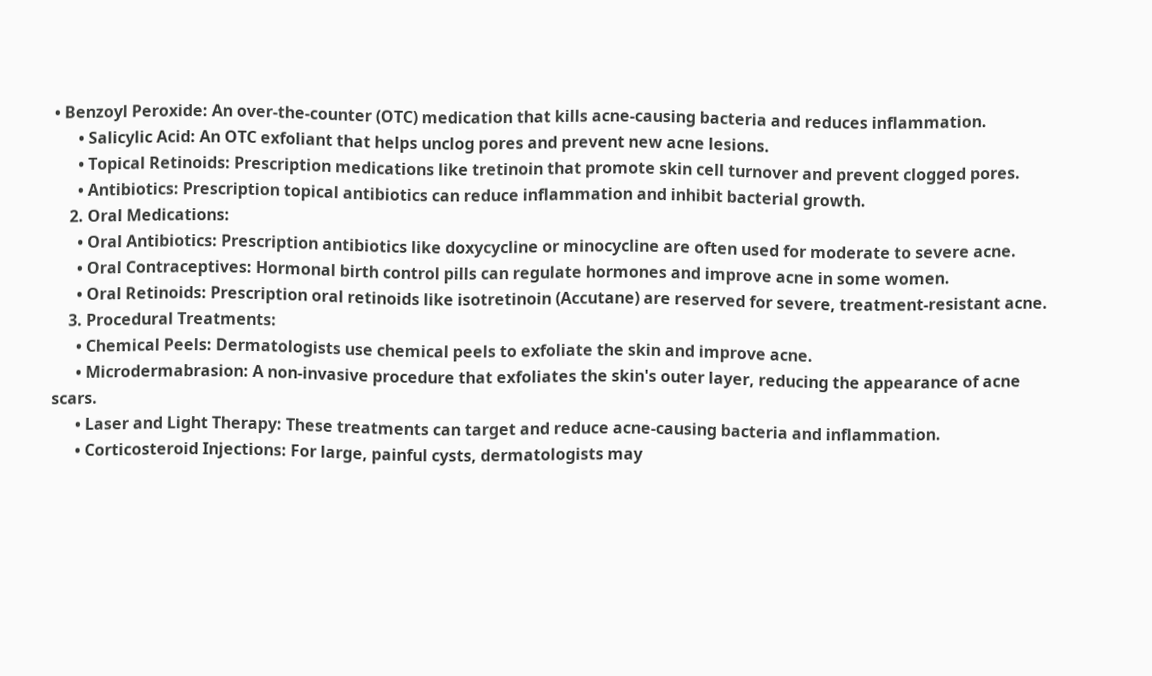• Benzoyl Peroxide: An over-the-counter (OTC) medication that kills acne-causing bacteria and reduces inflammation.
      • Salicylic Acid: An OTC exfoliant that helps unclog pores and prevent new acne lesions.
      • Topical Retinoids: Prescription medications like tretinoin that promote skin cell turnover and prevent clogged pores.
      • Antibiotics: Prescription topical antibiotics can reduce inflammation and inhibit bacterial growth.
    2. Oral Medications:
      • Oral Antibiotics: Prescription antibiotics like doxycycline or minocycline are often used for moderate to severe acne.
      • Oral Contraceptives: Hormonal birth control pills can regulate hormones and improve acne in some women.
      • Oral Retinoids: Prescription oral retinoids like isotretinoin (Accutane) are reserved for severe, treatment-resistant acne.
    3. Procedural Treatments:
      • Chemical Peels: Dermatologists use chemical peels to exfoliate the skin and improve acne.
      • Microdermabrasion: A non-invasive procedure that exfoliates the skin's outer layer, reducing the appearance of acne scars.
      • Laser and Light Therapy: These treatments can target and reduce acne-causing bacteria and inflammation.
      • Corticosteroid Injections: For large, painful cysts, dermatologists may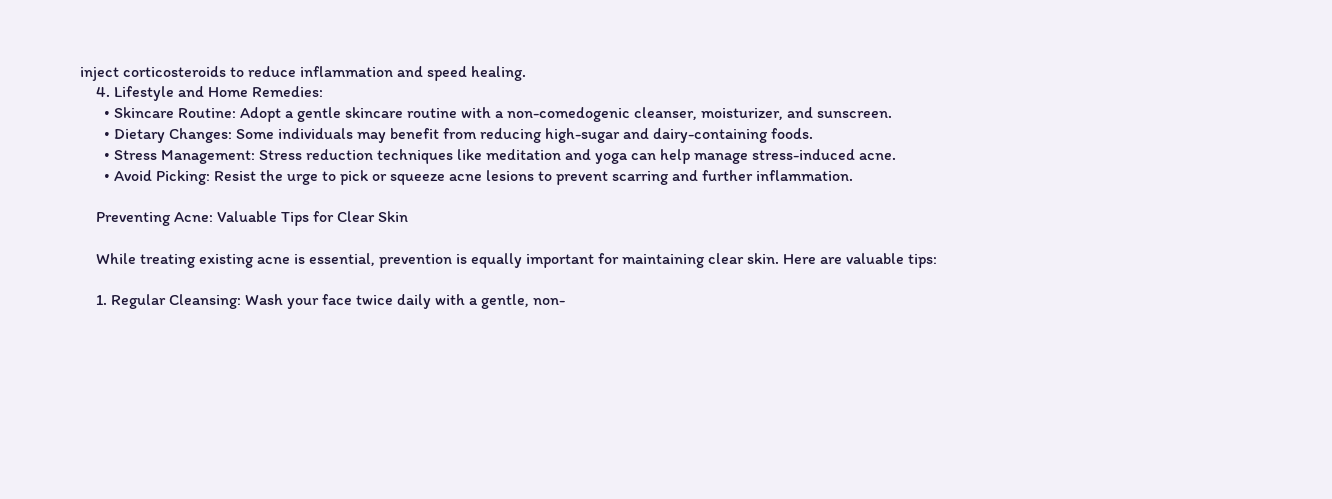inject corticosteroids to reduce inflammation and speed healing.
    4. Lifestyle and Home Remedies:
      • Skincare Routine: Adopt a gentle skincare routine with a non-comedogenic cleanser, moisturizer, and sunscreen.
      • Dietary Changes: Some individuals may benefit from reducing high-sugar and dairy-containing foods.
      • Stress Management: Stress reduction techniques like meditation and yoga can help manage stress-induced acne.
      • Avoid Picking: Resist the urge to pick or squeeze acne lesions to prevent scarring and further inflammation.

    Preventing Acne: Valuable Tips for Clear Skin

    While treating existing acne is essential, prevention is equally important for maintaining clear skin. Here are valuable tips:

    1. Regular Cleansing: Wash your face twice daily with a gentle, non-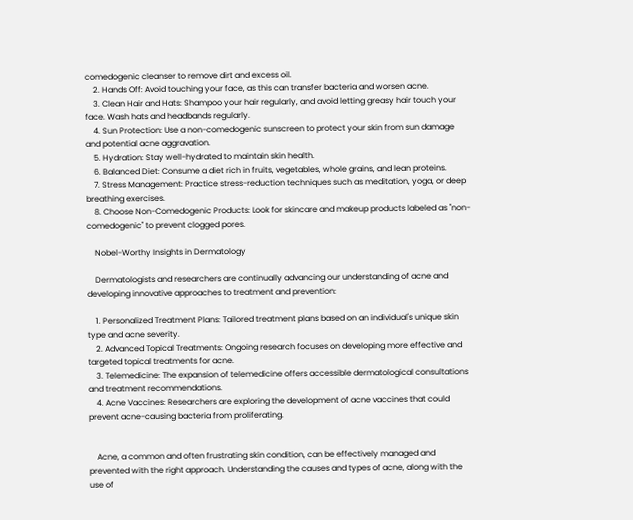comedogenic cleanser to remove dirt and excess oil.
    2. Hands Off: Avoid touching your face, as this can transfer bacteria and worsen acne.
    3. Clean Hair and Hats: Shampoo your hair regularly, and avoid letting greasy hair touch your face. Wash hats and headbands regularly.
    4. Sun Protection: Use a non-comedogenic sunscreen to protect your skin from sun damage and potential acne aggravation.
    5. Hydration: Stay well-hydrated to maintain skin health.
    6. Balanced Diet: Consume a diet rich in fruits, vegetables, whole grains, and lean proteins.
    7. Stress Management: Practice stress-reduction techniques such as meditation, yoga, or deep breathing exercises.
    8. Choose Non-Comedogenic Products: Look for skincare and makeup products labeled as "non-comedogenic" to prevent clogged pores.

    Nobel-Worthy Insights in Dermatology

    Dermatologists and researchers are continually advancing our understanding of acne and developing innovative approaches to treatment and prevention:

    1. Personalized Treatment Plans: Tailored treatment plans based on an individual's unique skin type and acne severity.
    2. Advanced Topical Treatments: Ongoing research focuses on developing more effective and targeted topical treatments for acne.
    3. Telemedicine: The expansion of telemedicine offers accessible dermatological consultations and treatment recommendations.
    4. Acne Vaccines: Researchers are exploring the development of acne vaccines that could prevent acne-causing bacteria from proliferating.


    Acne, a common and often frustrating skin condition, can be effectively managed and prevented with the right approach. Understanding the causes and types of acne, along with the use of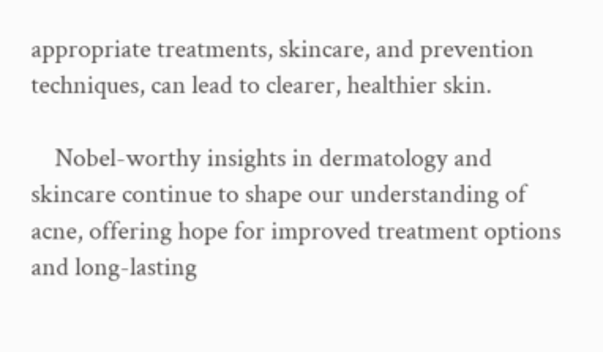appropriate treatments, skincare, and prevention techniques, can lead to clearer, healthier skin.

    Nobel-worthy insights in dermatology and skincare continue to shape our understanding of acne, offering hope for improved treatment options and long-lasting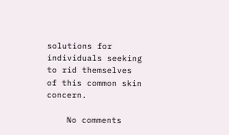solutions for individuals seeking to rid themselves of this common skin concern.

    No comments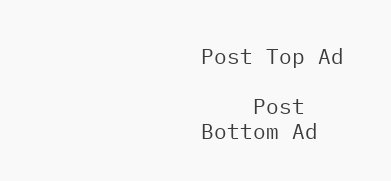Post Top Ad

    Post Bottom Ad